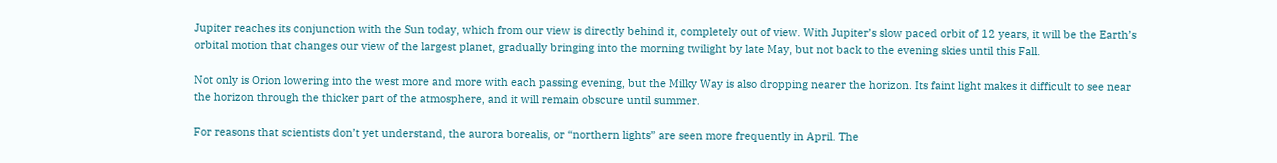Jupiter reaches its conjunction with the Sun today, which from our view is directly behind it, completely out of view. With Jupiter’s slow paced orbit of 12 years, it will be the Earth’s orbital motion that changes our view of the largest planet, gradually bringing into the morning twilight by late May, but not back to the evening skies until this Fall.

Not only is Orion lowering into the west more and more with each passing evening, but the Milky Way is also dropping nearer the horizon. Its faint light makes it difficult to see near the horizon through the thicker part of the atmosphere, and it will remain obscure until summer.

For reasons that scientists don’t yet understand, the aurora borealis, or “northern lights” are seen more frequently in April. The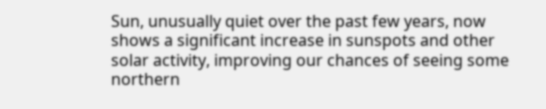Sun, unusually quiet over the past few years, now shows a significant increase in sunspots and other solar activity, improving our chances of seeing some northern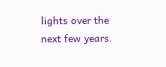lights over the next few years.